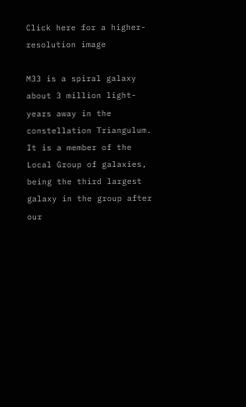Click here for a higher-resolution image

M33 is a spiral galaxy about 3 million light-years away in the constellation Triangulum. It is a member of the Local Group of galaxies, being the third largest galaxy in the group after our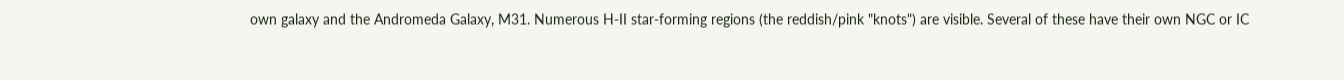own galaxy and the Andromeda Galaxy, M31. Numerous H-II star-forming regions (the reddish/pink "knots") are visible. Several of these have their own NGC or IC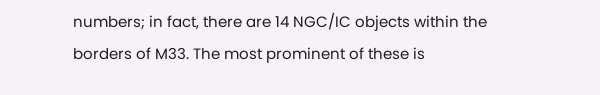numbers; in fact, there are 14 NGC/IC objects within the borders of M33. The most prominent of these is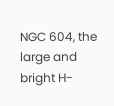NGC 604, the large and bright H-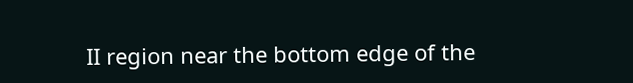II region near the bottom edge of the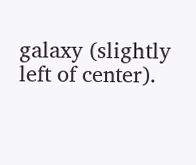galaxy (slightly left of center).